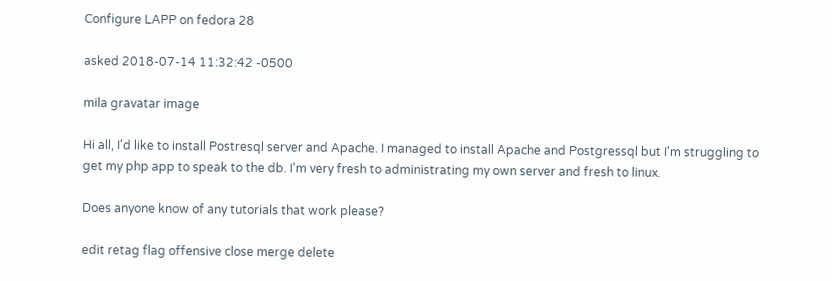Configure LAPP on fedora 28

asked 2018-07-14 11:32:42 -0500

mila gravatar image

Hi all, I'd like to install Postresql server and Apache. I managed to install Apache and Postgressql but I'm struggling to get my php app to speak to the db. I'm very fresh to administrating my own server and fresh to linux.

Does anyone know of any tutorials that work please?

edit retag flag offensive close merge delete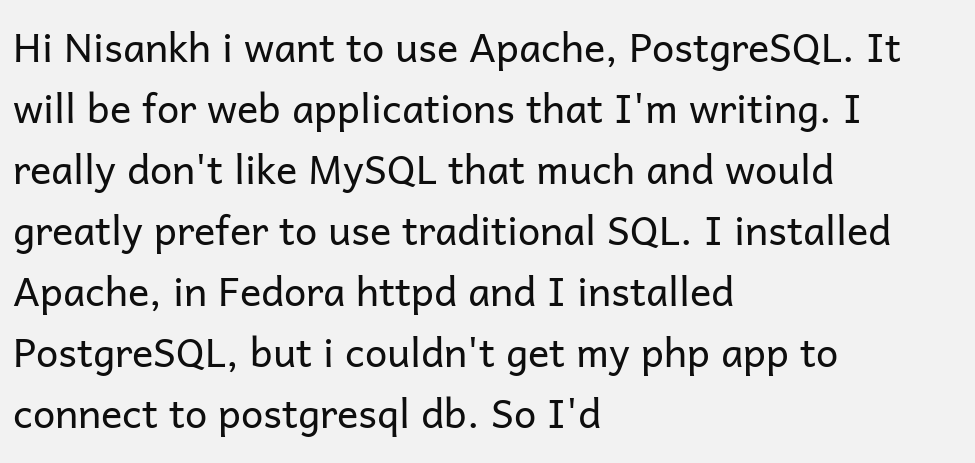Hi Nisankh i want to use Apache, PostgreSQL. It will be for web applications that I'm writing. I really don't like MySQL that much and would greatly prefer to use traditional SQL. I installed Apache, in Fedora httpd and I installed PostgreSQL, but i couldn't get my php app to connect to postgresql db. So I'd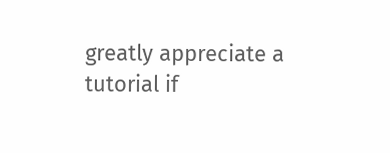greatly appreciate a tutorial if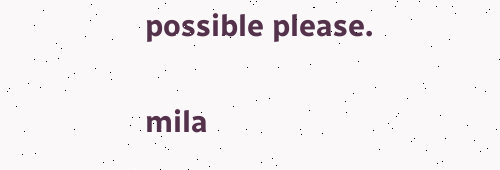possible please.

mila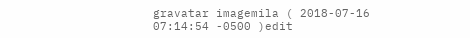gravatar imagemila ( 2018-07-16 07:14:54 -0500 )edit